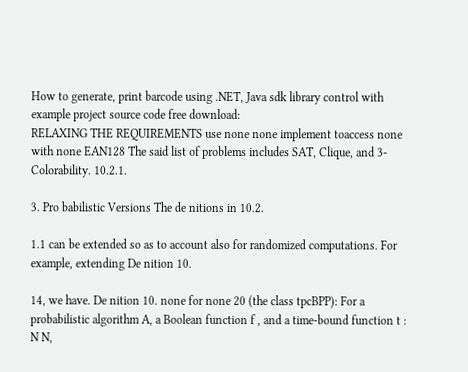How to generate, print barcode using .NET, Java sdk library control with example project source code free download:
RELAXING THE REQUIREMENTS use none none implement toaccess none with none EAN128 The said list of problems includes SAT, Clique, and 3-Colorability. 10.2.1.

3. Pro babilistic Versions The de nitions in 10.2.

1.1 can be extended so as to account also for randomized computations. For example, extending De nition 10.

14, we have. De nition 10. none for none 20 (the class tpcBPP): For a probabilistic algorithm A, a Boolean function f , and a time-bound function t : N N,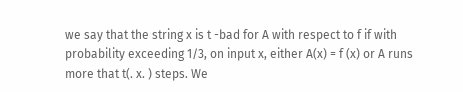we say that the string x is t -bad for A with respect to f if with probability exceeding 1/3, on input x, either A(x) = f (x) or A runs more that t(. x. ) steps. We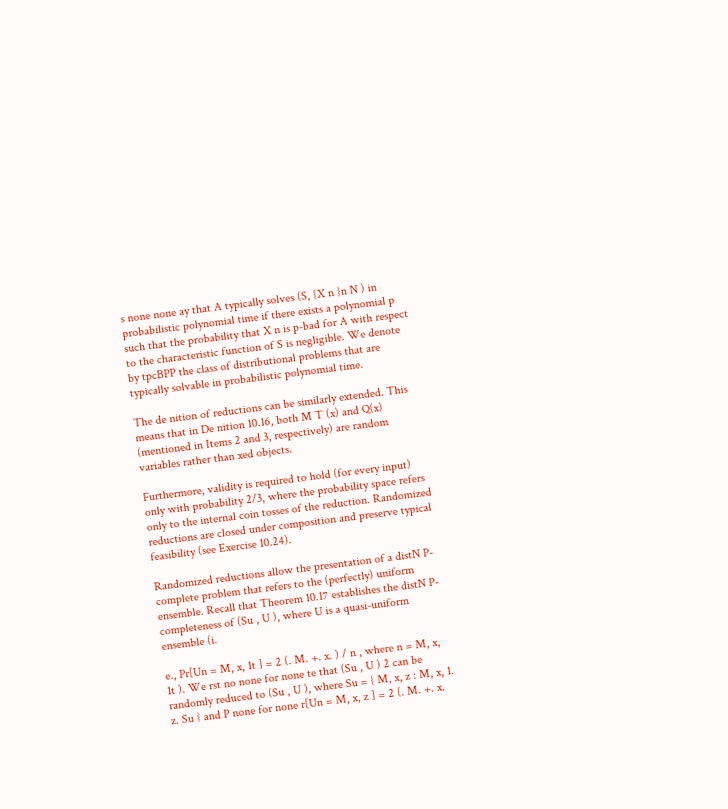s none none ay that A typically solves (S, {X n }n N ) in probabilistic polynomial time if there exists a polynomial p such that the probability that X n is p-bad for A with respect to the characteristic function of S is negligible. We denote by tpcBPP the class of distributional problems that are typically solvable in probabilistic polynomial time.

The de nition of reductions can be similarly extended. This means that in De nition 10.16, both M T (x) and Q(x) (mentioned in Items 2 and 3, respectively) are random variables rather than xed objects.

Furthermore, validity is required to hold (for every input) only with probability 2/3, where the probability space refers only to the internal coin tosses of the reduction. Randomized reductions are closed under composition and preserve typical feasibility (see Exercise 10.24).

Randomized reductions allow the presentation of a distN P-complete problem that refers to the (perfectly) uniform ensemble. Recall that Theorem 10.17 establishes the distN P-completeness of (Su , U ), where U is a quasi-uniform ensemble (i.

e., Pr[Un = M, x, 1t ] = 2 (. M. +. x. ) / n , where n = M, x, 1t ). We rst no none for none te that (Su , U ) 2 can be randomly reduced to (Su , U ), where Su = { M, x, z : M, x, 1. z. Su } and P none for none r[Un = M, x, z ] = 2 (. M. +. x.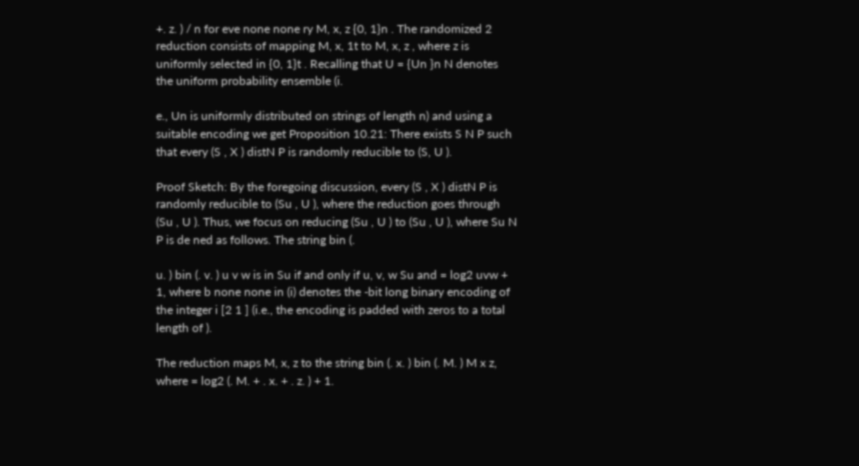+. z. ) / n for eve none none ry M, x, z {0, 1}n . The randomized 2 reduction consists of mapping M, x, 1t to M, x, z , where z is uniformly selected in {0, 1}t . Recalling that U = {Un }n N denotes the uniform probability ensemble (i.

e., Un is uniformly distributed on strings of length n) and using a suitable encoding we get Proposition 10.21: There exists S N P such that every (S , X ) distN P is randomly reducible to (S, U ).

Proof Sketch: By the foregoing discussion, every (S , X ) distN P is randomly reducible to (Su , U ), where the reduction goes through (Su , U ). Thus, we focus on reducing (Su , U ) to (Su , U ), where Su N P is de ned as follows. The string bin (.

u. ) bin (. v. ) u v w is in Su if and only if u, v, w Su and = log2 uvw + 1, where b none none in (i) denotes the -bit long binary encoding of the integer i [2 1 ] (i.e., the encoding is padded with zeros to a total length of ).

The reduction maps M, x, z to the string bin (. x. ) bin (. M. ) M x z, where = log2 (. M. + . x. + . z. ) + 1.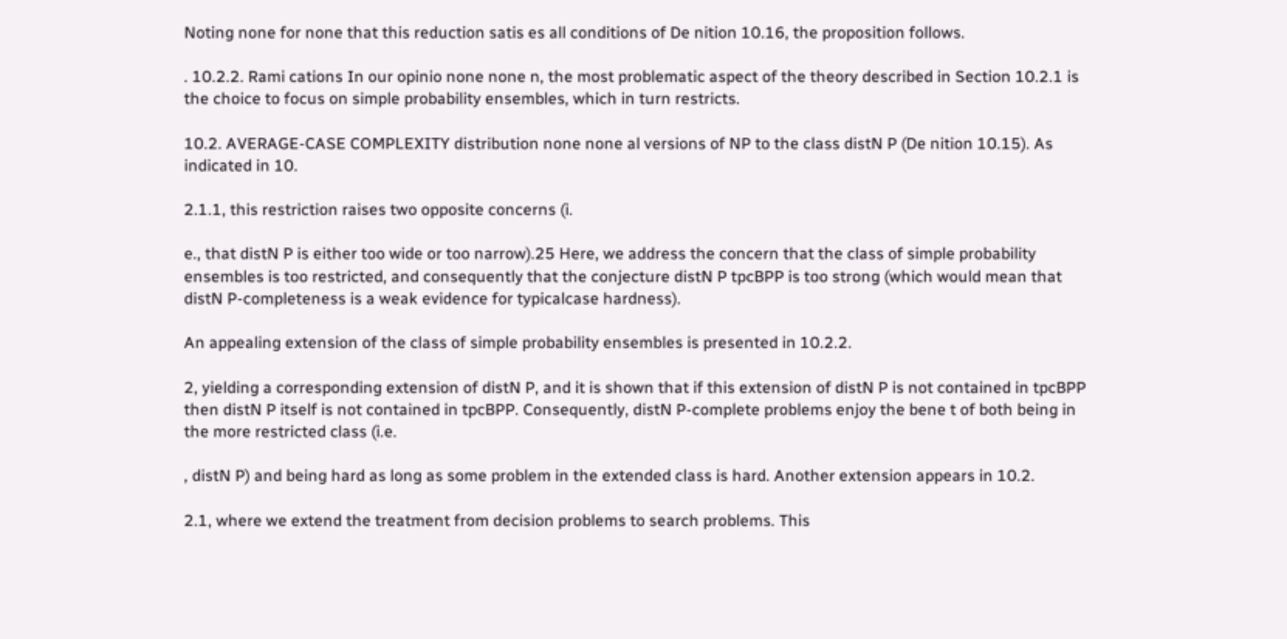Noting none for none that this reduction satis es all conditions of De nition 10.16, the proposition follows.

. 10.2.2. Rami cations In our opinio none none n, the most problematic aspect of the theory described in Section 10.2.1 is the choice to focus on simple probability ensembles, which in turn restricts.

10.2. AVERAGE-CASE COMPLEXITY distribution none none al versions of NP to the class distN P (De nition 10.15). As indicated in 10.

2.1.1, this restriction raises two opposite concerns (i.

e., that distN P is either too wide or too narrow).25 Here, we address the concern that the class of simple probability ensembles is too restricted, and consequently that the conjecture distN P tpcBPP is too strong (which would mean that distN P-completeness is a weak evidence for typicalcase hardness).

An appealing extension of the class of simple probability ensembles is presented in 10.2.2.

2, yielding a corresponding extension of distN P, and it is shown that if this extension of distN P is not contained in tpcBPP then distN P itself is not contained in tpcBPP. Consequently, distN P-complete problems enjoy the bene t of both being in the more restricted class (i.e.

, distN P) and being hard as long as some problem in the extended class is hard. Another extension appears in 10.2.

2.1, where we extend the treatment from decision problems to search problems. This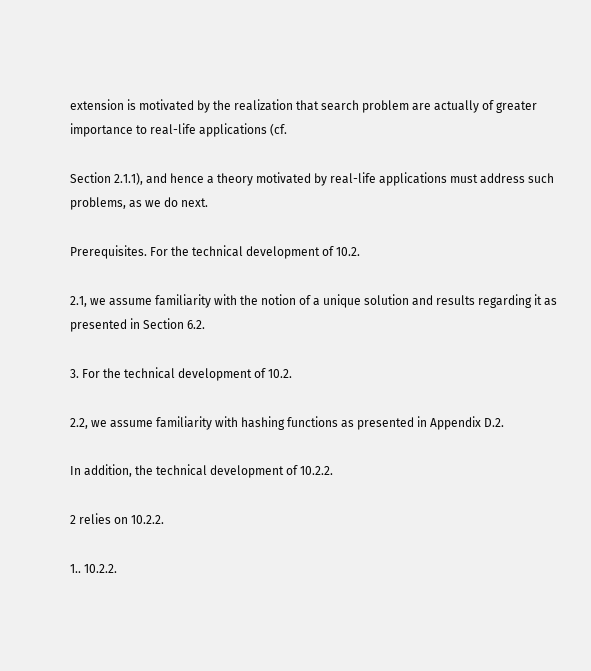extension is motivated by the realization that search problem are actually of greater importance to real-life applications (cf.

Section 2.1.1), and hence a theory motivated by real-life applications must address such problems, as we do next.

Prerequisites. For the technical development of 10.2.

2.1, we assume familiarity with the notion of a unique solution and results regarding it as presented in Section 6.2.

3. For the technical development of 10.2.

2.2, we assume familiarity with hashing functions as presented in Appendix D.2.

In addition, the technical development of 10.2.2.

2 relies on 10.2.2.

1.. 10.2.2.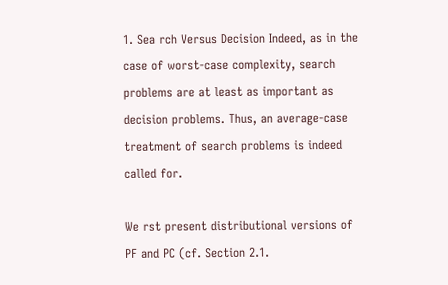1. Sea rch Versus Decision Indeed, as in the case of worst-case complexity, search problems are at least as important as decision problems. Thus, an average-case treatment of search problems is indeed called for.

We rst present distributional versions of PF and PC (cf. Section 2.1.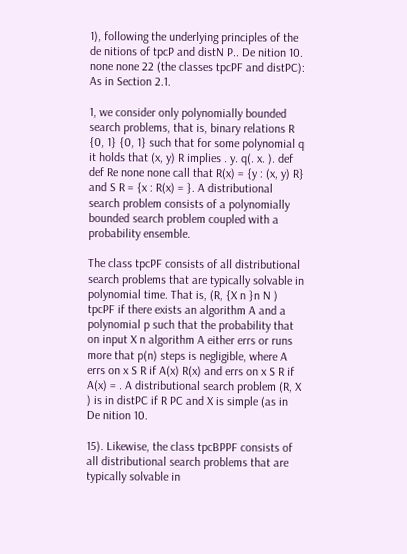1), following the underlying principles of the de nitions of tpcP and distN P.. De nition 10. none none 22 (the classes tpcPF and distPC): As in Section 2.1.

1, we consider only polynomially bounded search problems, that is, binary relations R {0, 1} {0, 1} such that for some polynomial q it holds that (x, y) R implies . y. q(. x. ). def def Re none none call that R(x) = {y : (x, y) R} and S R = {x : R(x) = }. A distributional search problem consists of a polynomially bounded search problem coupled with a probability ensemble.

The class tpcPF consists of all distributional search problems that are typically solvable in polynomial time. That is, (R, {X n }n N ) tpcPF if there exists an algorithm A and a polynomial p such that the probability that on input X n algorithm A either errs or runs more that p(n) steps is negligible, where A errs on x S R if A(x) R(x) and errs on x S R if A(x) = . A distributional search problem (R, X ) is in distPC if R PC and X is simple (as in De nition 10.

15). Likewise, the class tpcBPPF consists of all distributional search problems that are typically solvable in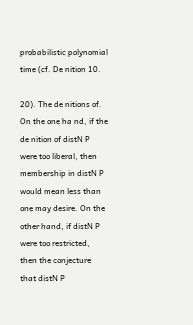probabilistic polynomial time (cf. De nition 10.

20). The de nitions of. On the one ha nd, if the de nition of distN P were too liberal, then membership in distN P would mean less than one may desire. On the other hand, if distN P were too restricted, then the conjecture that distN P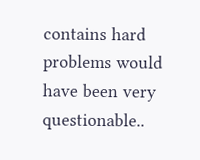contains hard problems would have been very questionable..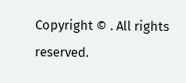Copyright © . All rights reserved.